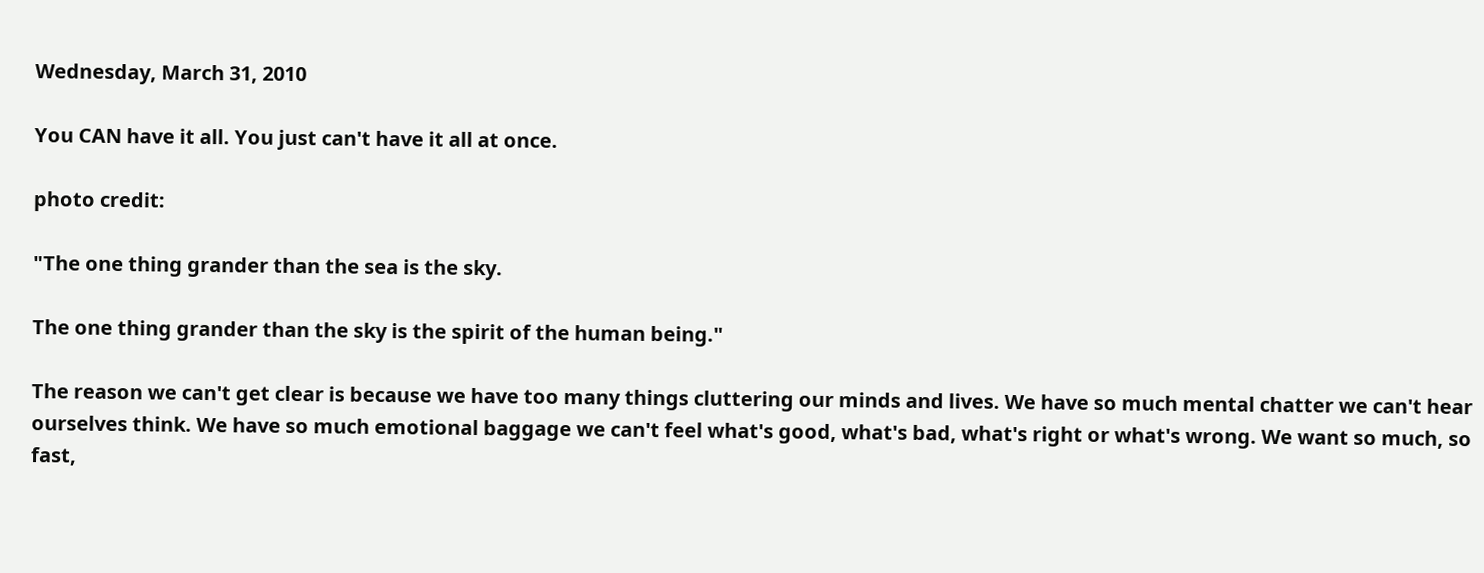Wednesday, March 31, 2010

You CAN have it all. You just can't have it all at once.

photo credit:

"The one thing grander than the sea is the sky.

The one thing grander than the sky is the spirit of the human being."

The reason we can't get clear is because we have too many things cluttering our minds and lives. We have so much mental chatter we can't hear ourselves think. We have so much emotional baggage we can't feel what's good, what's bad, what's right or what's wrong. We want so much, so fast,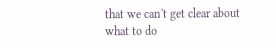that we can't get clear about what to do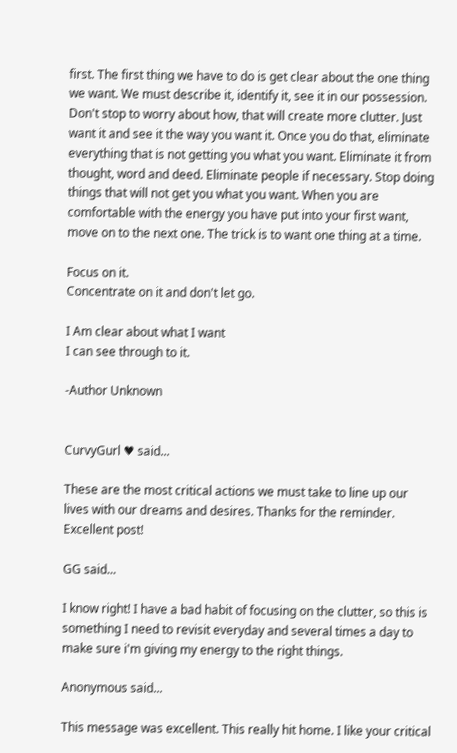first. The first thing we have to do is get clear about the one thing we want. We must describe it, identify it, see it in our possession. Don't stop to worry about how, that will create more clutter. Just want it and see it the way you want it. Once you do that, eliminate everything that is not getting you what you want. Eliminate it from thought, word and deed. Eliminate people if necessary. Stop doing things that will not get you what you want. When you are comfortable with the energy you have put into your first want, move on to the next one. The trick is to want one thing at a time.

Focus on it.
Concentrate on it and don't let go.

I Am clear about what I want
I can see through to it.

-Author Unknown


CurvyGurl ♥ said...

These are the most critical actions we must take to line up our lives with our dreams and desires. Thanks for the reminder. Excellent post!

GG said...

I know right! I have a bad habit of focusing on the clutter, so this is something I need to revisit everyday and several times a day to make sure i'm giving my energy to the right things.

Anonymous said...

This message was excellent. This really hit home. I like your critical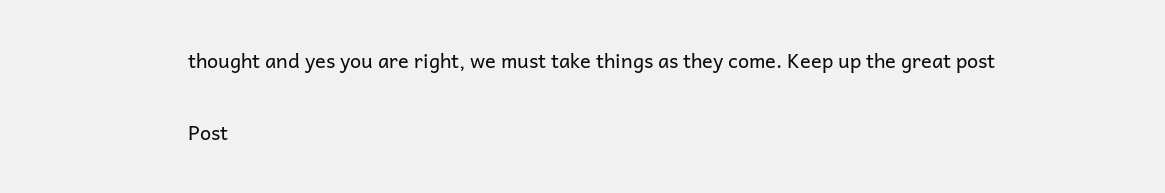thought and yes you are right, we must take things as they come. Keep up the great post

Post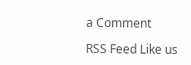a Comment

RSS Feed Like us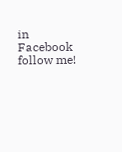in Facebook follow me!